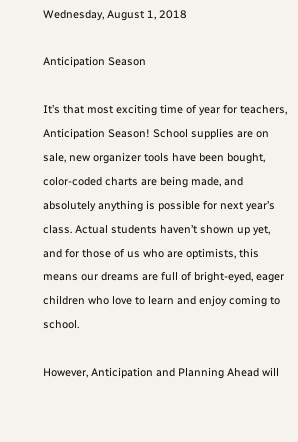Wednesday, August 1, 2018

Anticipation Season

It’s that most exciting time of year for teachers, Anticipation Season! School supplies are on sale, new organizer tools have been bought, color-coded charts are being made, and absolutely anything is possible for next year’s class. Actual students haven’t shown up yet, and for those of us who are optimists, this means our dreams are full of bright-eyed, eager children who love to learn and enjoy coming to school.

However, Anticipation and Planning Ahead will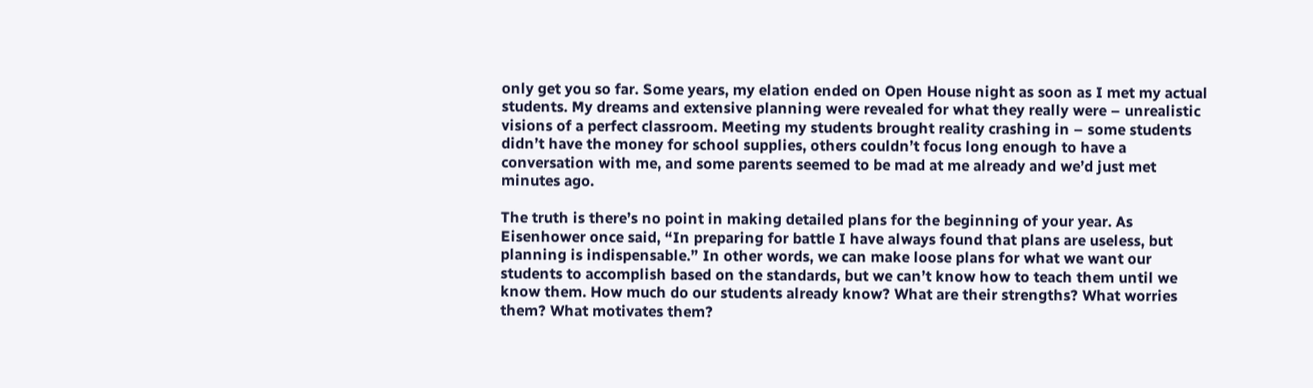only get you so far. Some years, my elation ended on Open House night as soon as I met my actual students. My dreams and extensive planning were revealed for what they really were – unrealistic visions of a perfect classroom. Meeting my students brought reality crashing in – some students didn’t have the money for school supplies, others couldn’t focus long enough to have a conversation with me, and some parents seemed to be mad at me already and we’d just met minutes ago.

The truth is there’s no point in making detailed plans for the beginning of your year. As Eisenhower once said, “In preparing for battle I have always found that plans are useless, but planning is indispensable.” In other words, we can make loose plans for what we want our students to accomplish based on the standards, but we can’t know how to teach them until we know them. How much do our students already know? What are their strengths? What worries them? What motivates them?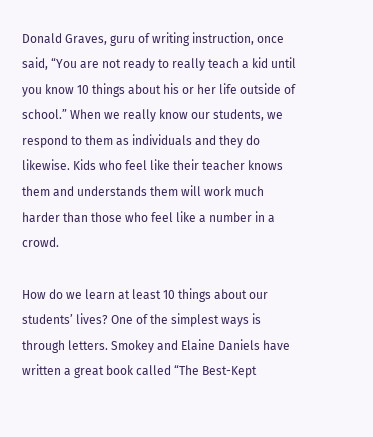Donald Graves, guru of writing instruction, once said, “You are not ready to really teach a kid until you know 10 things about his or her life outside of school.” When we really know our students, we respond to them as individuals and they do likewise. Kids who feel like their teacher knows them and understands them will work much harder than those who feel like a number in a crowd.

How do we learn at least 10 things about our students’ lives? One of the simplest ways is through letters. Smokey and Elaine Daniels have written a great book called “The Best-Kept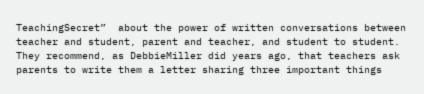TeachingSecret”  about the power of written conversations between teacher and student, parent and teacher, and student to student. They recommend, as DebbieMiller did years ago, that teachers ask parents to write them a letter sharing three important things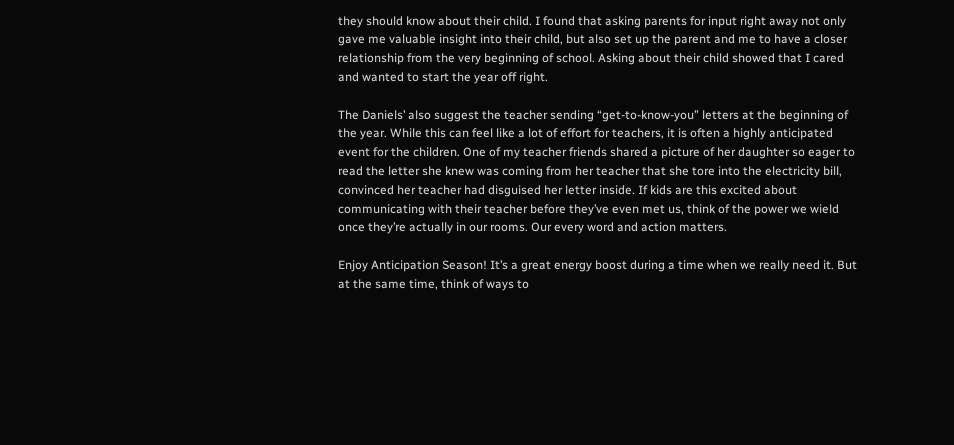they should know about their child. I found that asking parents for input right away not only gave me valuable insight into their child, but also set up the parent and me to have a closer relationship from the very beginning of school. Asking about their child showed that I cared and wanted to start the year off right.

The Daniels’ also suggest the teacher sending “get-to-know-you” letters at the beginning of the year. While this can feel like a lot of effort for teachers, it is often a highly anticipated event for the children. One of my teacher friends shared a picture of her daughter so eager to read the letter she knew was coming from her teacher that she tore into the electricity bill, convinced her teacher had disguised her letter inside. If kids are this excited about communicating with their teacher before they’ve even met us, think of the power we wield once they’re actually in our rooms. Our every word and action matters.

Enjoy Anticipation Season! It’s a great energy boost during a time when we really need it. But at the same time, think of ways to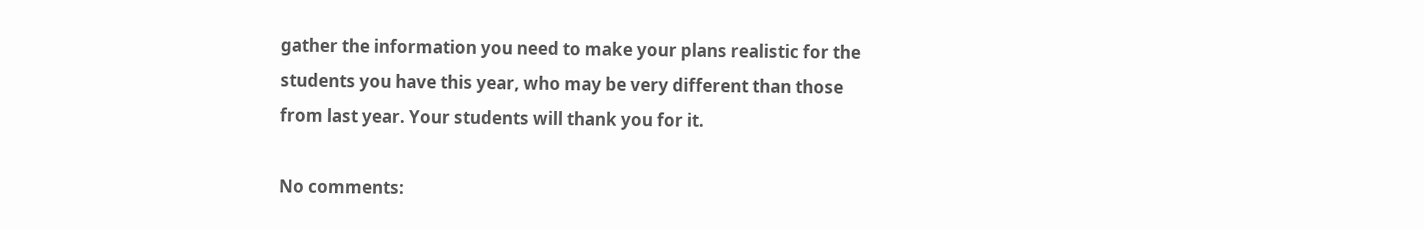gather the information you need to make your plans realistic for the students you have this year, who may be very different than those from last year. Your students will thank you for it.

No comments: